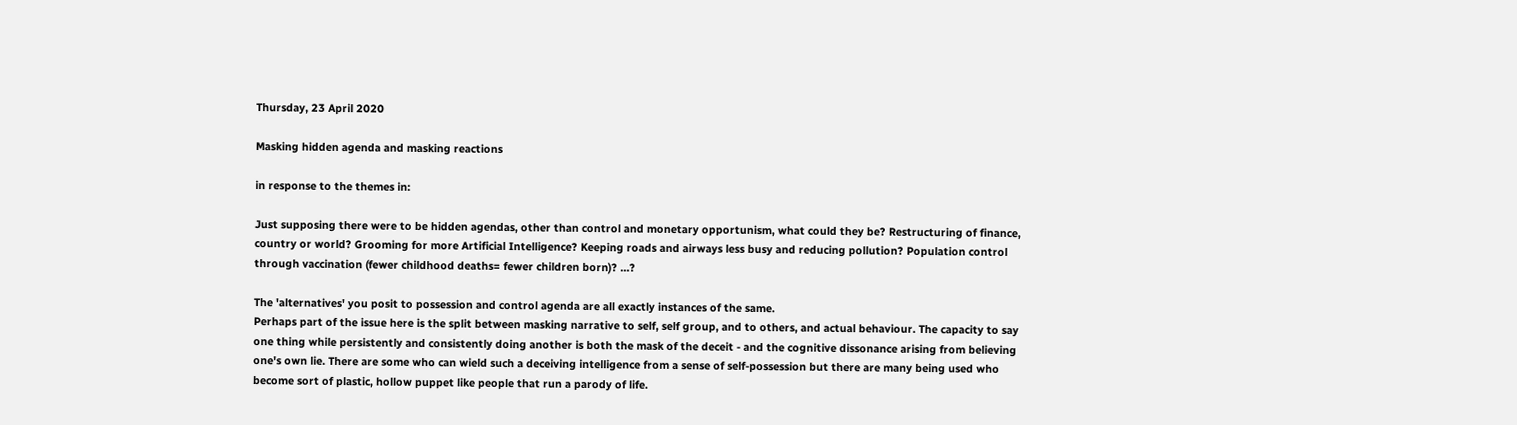Thursday, 23 April 2020

Masking hidden agenda and masking reactions

in response to the themes in:

Just supposing there were to be hidden agendas, other than control and monetary opportunism, what could they be? Restructuring of finance, country or world? Grooming for more Artificial Intelligence? Keeping roads and airways less busy and reducing pollution? Population control through vaccination (fewer childhood deaths= fewer children born)? …?

The 'alternatives' you posit to possession and control agenda are all exactly instances of the same.
Perhaps part of the issue here is the split between masking narrative to self, self group, and to others, and actual behaviour. The capacity to say one thing while persistently and consistently doing another is both the mask of the deceit - and the cognitive dissonance arising from believing one's own lie. There are some who can wield such a deceiving intelligence from a sense of self-possession but there are many being used who become sort of plastic, hollow puppet like people that run a parody of life.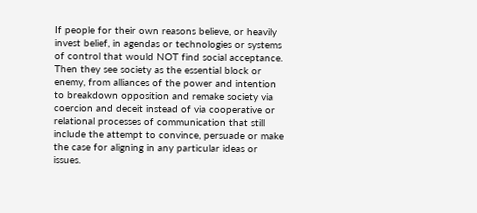If people for their own reasons believe, or heavily invest belief, in agendas or technologies or systems of control that would NOT find social acceptance. Then they see society as the essential block or enemy, from alliances of the power and intention to breakdown opposition and remake society via coercion and deceit instead of via cooperative or relational processes of communication that still include the attempt to convince, persuade or make the case for aligning in any particular ideas or issues.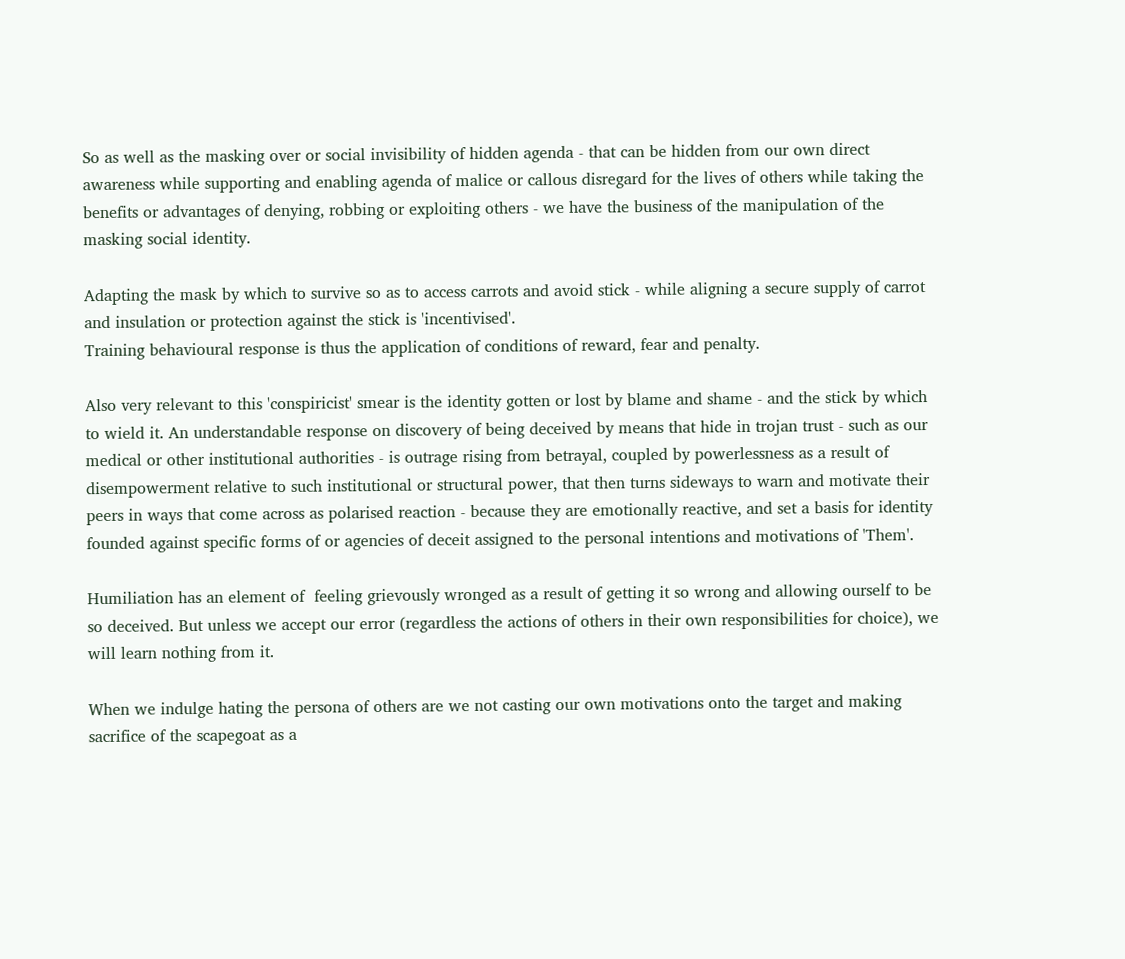So as well as the masking over or social invisibility of hidden agenda - that can be hidden from our own direct awareness while supporting and enabling agenda of malice or callous disregard for the lives of others while taking the benefits or advantages of denying, robbing or exploiting others - we have the business of the manipulation of the masking social identity.

Adapting the mask by which to survive so as to access carrots and avoid stick - while aligning a secure supply of carrot and insulation or protection against the stick is 'incentivised'.
Training behavioural response is thus the application of conditions of reward, fear and penalty.

Also very relevant to this 'conspiricist' smear is the identity gotten or lost by blame and shame - and the stick by which to wield it. An understandable response on discovery of being deceived by means that hide in trojan trust - such as our medical or other institutional authorities - is outrage rising from betrayal, coupled by powerlessness as a result of disempowerment relative to such institutional or structural power, that then turns sideways to warn and motivate their peers in ways that come across as polarised reaction - because they are emotionally reactive, and set a basis for identity founded against specific forms of or agencies of deceit assigned to the personal intentions and motivations of 'Them'.

Humiliation has an element of  feeling grievously wronged as a result of getting it so wrong and allowing ourself to be so deceived. But unless we accept our error (regardless the actions of others in their own responsibilities for choice), we will learn nothing from it.

When we indulge hating the persona of others are we not casting our own motivations onto the target and making sacrifice of the scapegoat as a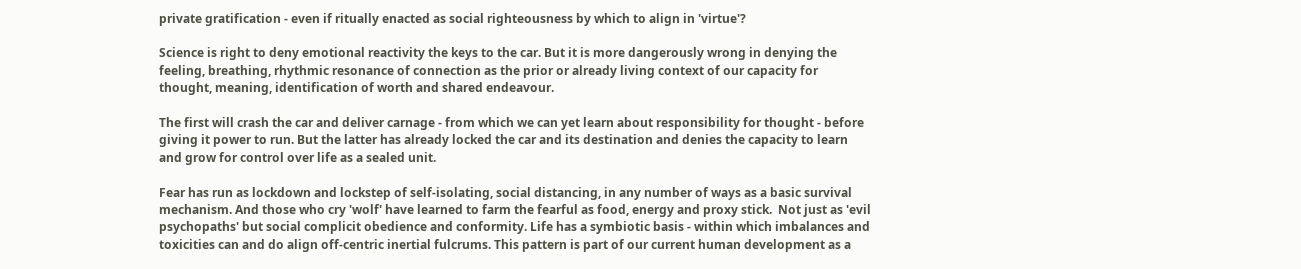private gratification - even if ritually enacted as social righteousness by which to align in 'virtue'?

Science is right to deny emotional reactivity the keys to the car. But it is more dangerously wrong in denying the feeling, breathing, rhythmic resonance of connection as the prior or already living context of our capacity for thought, meaning, identification of worth and shared endeavour.

The first will crash the car and deliver carnage - from which we can yet learn about responsibility for thought - before giving it power to run. But the latter has already locked the car and its destination and denies the capacity to learn and grow for control over life as a sealed unit.

Fear has run as lockdown and lockstep of self-isolating, social distancing, in any number of ways as a basic survival mechanism. And those who cry 'wolf' have learned to farm the fearful as food, energy and proxy stick.  Not just as 'evil psychopaths' but social complicit obedience and conformity. Life has a symbiotic basis - within which imbalances and toxicities can and do align off-centric inertial fulcrums. This pattern is part of our current human development as a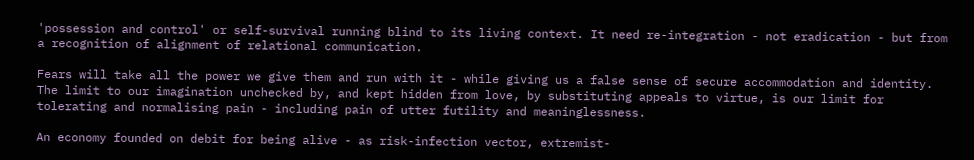'possession and control' or self-survival running blind to its living context. It need re-integration - not eradication - but from a recognition of alignment of relational communication.

Fears will take all the power we give them and run with it - while giving us a false sense of secure accommodation and identity. The limit to our imagination unchecked by, and kept hidden from love, by substituting appeals to virtue, is our limit for tolerating and normalising pain - including pain of utter futility and meaninglessness.

An economy founded on debit for being alive - as risk-infection vector, extremist-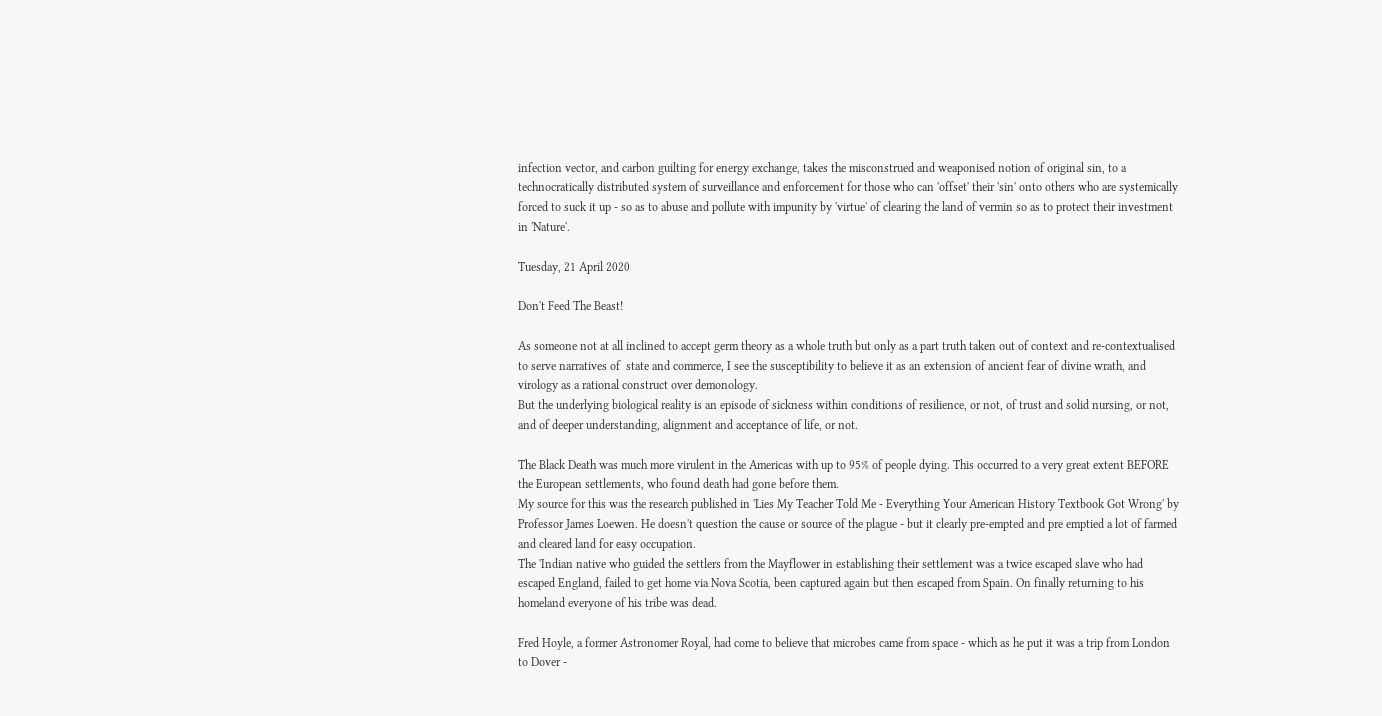infection vector, and carbon guilting for energy exchange, takes the misconstrued and weaponised notion of original sin, to a technocratically distributed system of surveillance and enforcement for those who can 'offset' their 'sin' onto others who are systemically forced to suck it up - so as to abuse and pollute with impunity by 'virtue' of clearing the land of vermin so as to protect their investment in 'Nature'.

Tuesday, 21 April 2020

Don't Feed The Beast!

As someone not at all inclined to accept germ theory as a whole truth but only as a part truth taken out of context and re-contextualised to serve narratives of  state and commerce, I see the susceptibility to believe it as an extension of ancient fear of divine wrath, and virology as a rational construct over demonology.
But the underlying biological reality is an episode of sickness within conditions of resilience, or not, of trust and solid nursing, or not, and of deeper understanding, alignment and acceptance of life, or not.

The Black Death was much more virulent in the Americas with up to 95% of people dying. This occurred to a very great extent BEFORE the European settlements, who found death had gone before them.
My source for this was the research published in 'Lies My Teacher Told Me - Everything Your American History Textbook Got Wrong' by Professor James Loewen. He doesn't question the cause or source of the plague - but it clearly pre-empted and pre emptied a lot of farmed and cleared land for easy occupation.
The 'Indian native who guided the settlers from the Mayflower in establishing their settlement was a twice escaped slave who had escaped England, failed to get home via Nova Scotia, been captured again but then escaped from Spain. On finally returning to his homeland everyone of his tribe was dead.

Fred Hoyle, a former Astronomer Royal, had come to believe that microbes came from space - which as he put it was a trip from London to Dover -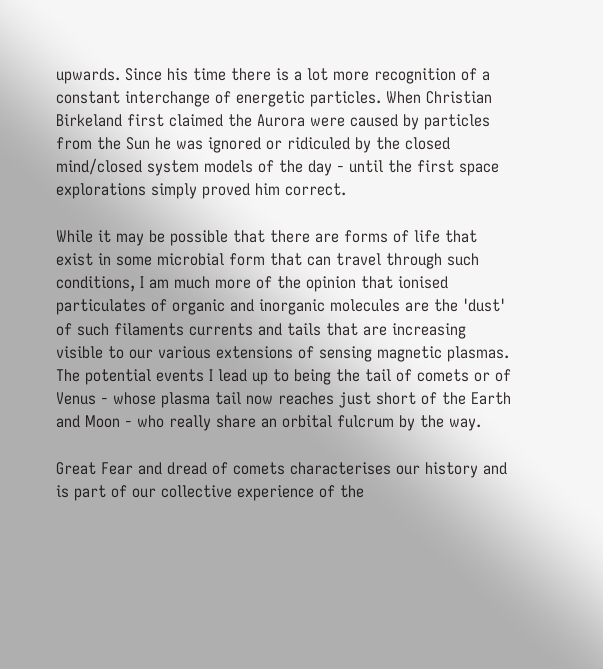upwards. Since his time there is a lot more recognition of a constant interchange of energetic particles. When Christian Birkeland first claimed the Aurora were caused by particles from the Sun he was ignored or ridiculed by the closed mind/closed system models of the day - until the first space explorations simply proved him correct.

While it may be possible that there are forms of life that exist in some microbial form that can travel through such conditions, I am much more of the opinion that ionised particulates of organic and inorganic molecules are the 'dust' of such filaments currents and tails that are increasing visible to our various extensions of sensing magnetic plasmas. The potential events I lead up to being the tail of comets or of Venus - whose plasma tail now reaches just short of the Earth and Moon - who really share an orbital fulcrum by the way.

Great Fear and dread of comets characterises our history and is part of our collective experience of the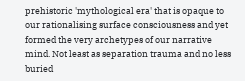prehistoric 'mythological era' that is opaque to our rationalising surface consciousness and yet formed the very archetypes of our narrative mind. Not least as separation trauma and no less buried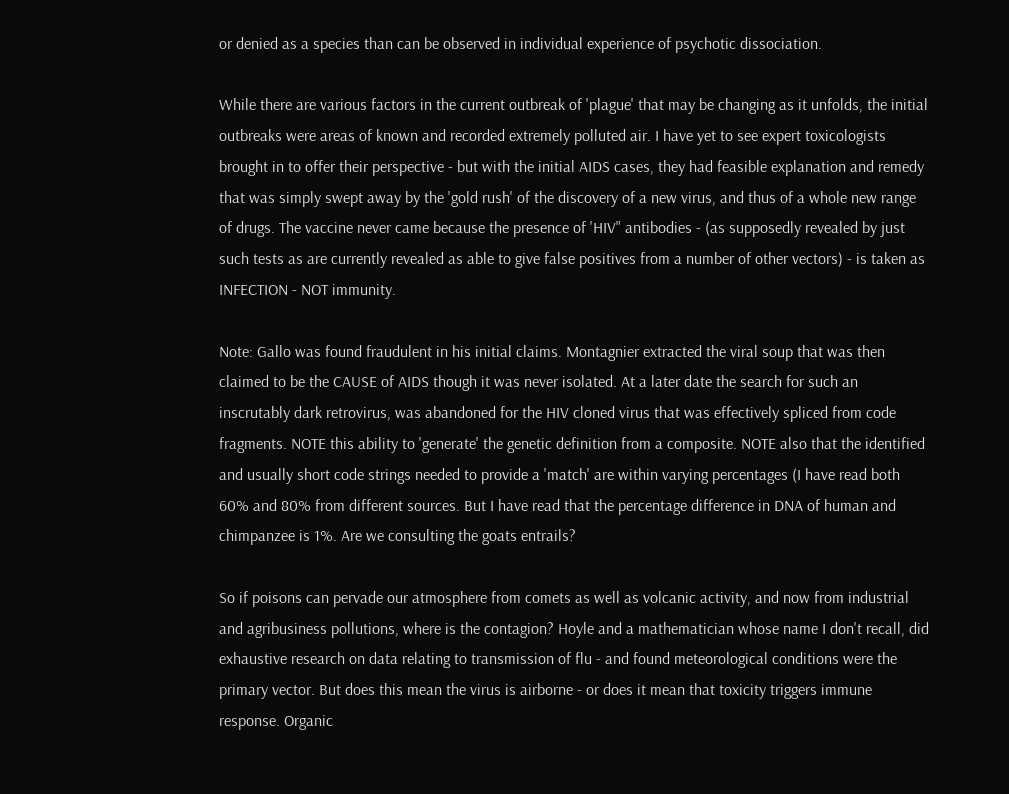or denied as a species than can be observed in individual experience of psychotic dissociation.

While there are various factors in the current outbreak of 'plague' that may be changing as it unfolds, the initial outbreaks were areas of known and recorded extremely polluted air. I have yet to see expert toxicologists brought in to offer their perspective - but with the initial AIDS cases, they had feasible explanation and remedy that was simply swept away by the 'gold rush' of the discovery of a new virus, and thus of a whole new range of drugs. The vaccine never came because the presence of 'HIV" antibodies - (as supposedly revealed by just such tests as are currently revealed as able to give false positives from a number of other vectors) - is taken as INFECTION - NOT immunity.

Note: Gallo was found fraudulent in his initial claims. Montagnier extracted the viral soup that was then claimed to be the CAUSE of AIDS though it was never isolated. At a later date the search for such an inscrutably dark retrovirus, was abandoned for the HIV cloned virus that was effectively spliced from code fragments. NOTE this ability to 'generate' the genetic definition from a composite. NOTE also that the identified and usually short code strings needed to provide a 'match' are within varying percentages (I have read both 60% and 80% from different sources. But I have read that the percentage difference in DNA of human and chimpanzee is 1%. Are we consulting the goats entrails?

So if poisons can pervade our atmosphere from comets as well as volcanic activity, and now from industrial and agribusiness pollutions, where is the contagion? Hoyle and a mathematician whose name I don't recall, did exhaustive research on data relating to transmission of flu - and found meteorological conditions were the primary vector. But does this mean the virus is airborne - or does it mean that toxicity triggers immune response. Organic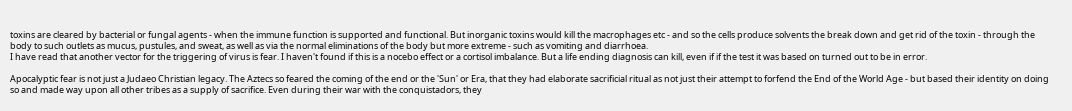toxins are cleared by bacterial or fungal agents - when the immune function is supported and functional. But inorganic toxins would kill the macrophages etc - and so the cells produce solvents the break down and get rid of the toxin - through the body to such outlets as mucus, pustules, and sweat, as well as via the normal eliminations of the body but more extreme - such as vomiting and diarrhoea.
I have read that another vector for the triggering of virus is fear. I haven't found if this is a nocebo effect or a cortisol imbalance. But a life ending diagnosis can kill, even if if the test it was based on turned out to be in error.

Apocalyptic fear is not just a Judaeo Christian legacy. The Aztecs so feared the coming of the end or the 'Sun' or Era, that they had elaborate sacrificial ritual as not just their attempt to forfend the End of the World Age - but based their identity on doing so and made way upon all other tribes as a supply of sacrifice. Even during their war with the conquistadors, they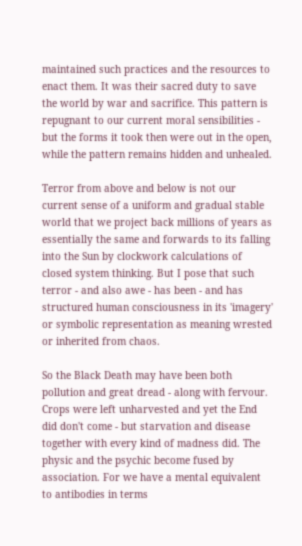maintained such practices and the resources to enact them. It was their sacred duty to save the world by war and sacrifice. This pattern is repugnant to our current moral sensibilities - but the forms it took then were out in the open, while the pattern remains hidden and unhealed.

Terror from above and below is not our current sense of a uniform and gradual stable world that we project back millions of years as essentially the same and forwards to its falling into the Sun by clockwork calculations of closed system thinking. But I pose that such terror - and also awe - has been - and has structured human consciousness in its 'imagery' or symbolic representation as meaning wrested or inherited from chaos.

So the Black Death may have been both pollution and great dread - along with fervour. Crops were left unharvested and yet the End did don't come - but starvation and disease together with every kind of madness did. The physic and the psychic become fused by association. For we have a mental equivalent to antibodies in terms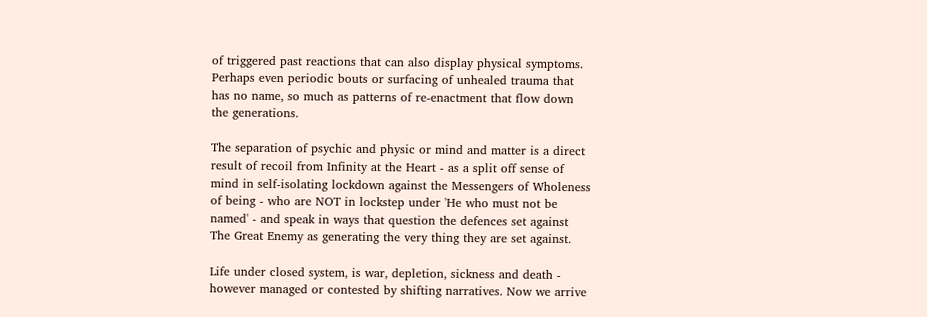of triggered past reactions that can also display physical symptoms. Perhaps even periodic bouts or surfacing of unhealed trauma that has no name, so much as patterns of re-enactment that flow down the generations.

The separation of psychic and physic or mind and matter is a direct result of recoil from Infinity at the Heart - as a split off sense of mind in self-isolating lockdown against the Messengers of Wholeness of being - who are NOT in lockstep under 'He who must not be named' - and speak in ways that question the defences set against The Great Enemy as generating the very thing they are set against.

Life under closed system, is war, depletion, sickness and death - however managed or contested by shifting narratives. Now we arrive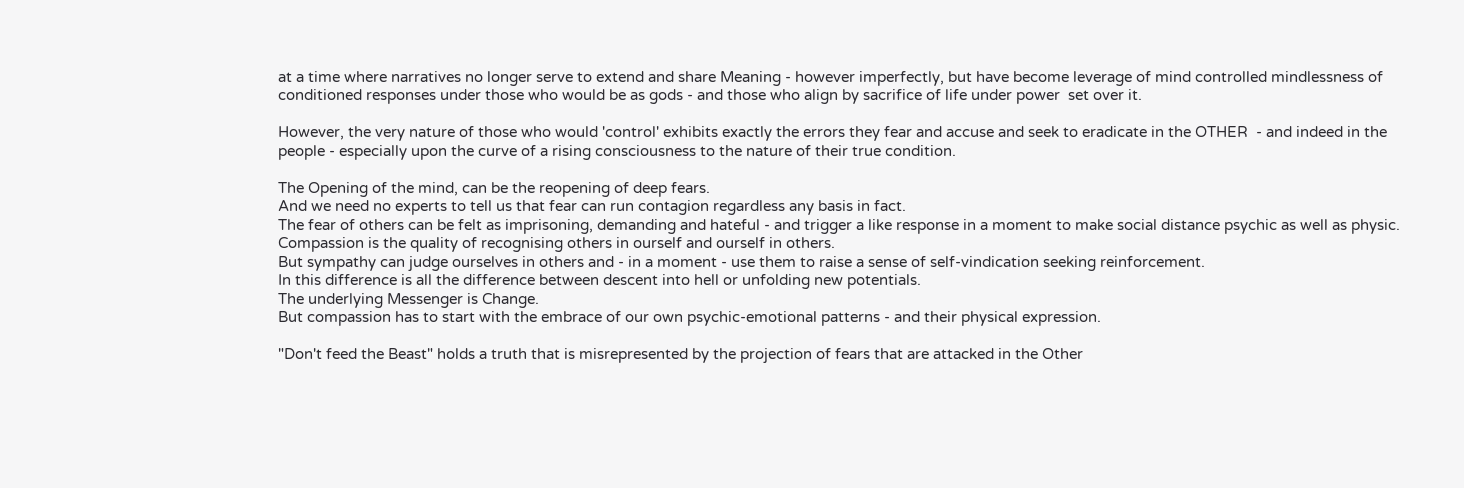at a time where narratives no longer serve to extend and share Meaning - however imperfectly, but have become leverage of mind controlled mindlessness of conditioned responses under those who would be as gods - and those who align by sacrifice of life under power  set over it.

However, the very nature of those who would 'control' exhibits exactly the errors they fear and accuse and seek to eradicate in the OTHER  - and indeed in the people - especially upon the curve of a rising consciousness to the nature of their true condition.

The Opening of the mind, can be the reopening of deep fears.
And we need no experts to tell us that fear can run contagion regardless any basis in fact.
The fear of others can be felt as imprisoning, demanding and hateful - and trigger a like response in a moment to make social distance psychic as well as physic.
Compassion is the quality of recognising others in ourself and ourself in others.
But sympathy can judge ourselves in others and - in a moment - use them to raise a sense of self-vindication seeking reinforcement.
In this difference is all the difference between descent into hell or unfolding new potentials.
The underlying Messenger is Change.
But compassion has to start with the embrace of our own psychic-emotional patterns - and their physical expression.

"Don't feed the Beast" holds a truth that is misrepresented by the projection of fears that are attacked in the Other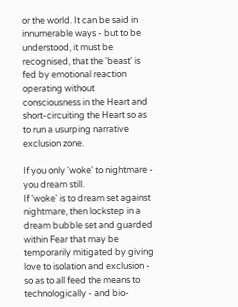or the world. It can be said in innumerable ways - but to be understood, it must be recognised, that the 'beast' is fed by emotional reaction operating without consciousness in the Heart and short-circuiting the Heart so as to run a usurping narrative exclusion zone.

If you only 'woke' to nightmare - you dream still.
If 'woke' is to dream set against nightmare, then lockstep in a dream bubble set and guarded within Fear that may be temporarily mitigated by giving love to isolation and exclusion - so as to all feed the means to technologically - and bio-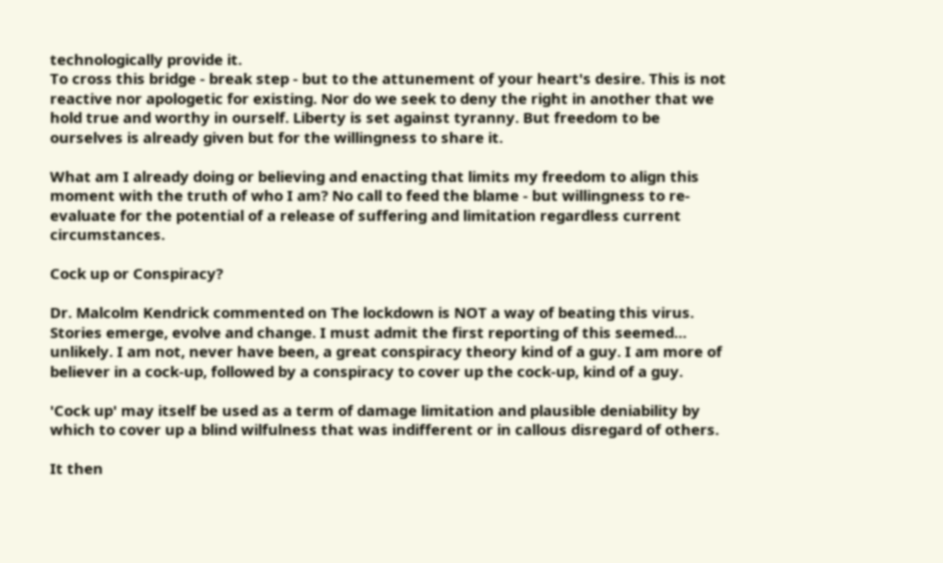technologically provide it.
To cross this bridge - break step - but to the attunement of your heart's desire. This is not reactive nor apologetic for existing. Nor do we seek to deny the right in another that we hold true and worthy in ourself. Liberty is set against tyranny. But freedom to be ourselves is already given but for the willingness to share it.

What am I already doing or believing and enacting that limits my freedom to align this moment with the truth of who I am? No call to feed the blame - but willingness to re-evaluate for the potential of a release of suffering and limitation regardless current circumstances.

Cock up or Conspiracy?

Dr. Malcolm Kendrick commented on The lockdown is NOT a way of beating this virus.
Stories emerge, evolve and change. I must admit the first reporting of this seemed… unlikely. I am not, never have been, a great conspiracy theory kind of a guy. I am more of believer in a cock-up, followed by a conspiracy to cover up the cock-up, kind of a guy.

'Cock up' may itself be used as a term of damage limitation and plausible deniability by which to cover up a blind wilfulness that was indifferent or in callous disregard of others.

It then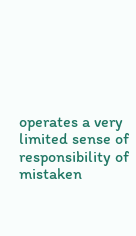operates a very limited sense of responsibility of mistaken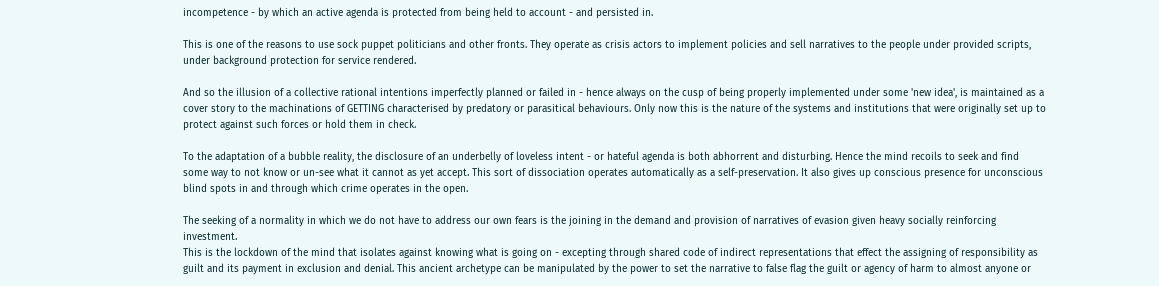incompetence - by which an active agenda is protected from being held to account - and persisted in.

This is one of the reasons to use sock puppet politicians and other fronts. They operate as crisis actors to implement policies and sell narratives to the people under provided scripts, under background protection for service rendered.

And so the illusion of a collective rational intentions imperfectly planned or failed in - hence always on the cusp of being properly implemented under some 'new idea', is maintained as a cover story to the machinations of GETTING characterised by predatory or parasitical behaviours. Only now this is the nature of the systems and institutions that were originally set up to protect against such forces or hold them in check.

To the adaptation of a bubble reality, the disclosure of an underbelly of loveless intent - or hateful agenda is both abhorrent and disturbing. Hence the mind recoils to seek and find  some way to not know or un-see what it cannot as yet accept. This sort of dissociation operates automatically as a self-preservation. It also gives up conscious presence for unconscious blind spots in and through which crime operates in the open.

The seeking of a normality in which we do not have to address our own fears is the joining in the demand and provision of narratives of evasion given heavy socially reinforcing investment.
This is the lockdown of the mind that isolates against knowing what is going on - excepting through shared code of indirect representations that effect the assigning of responsibility as guilt and its payment in exclusion and denial. This ancient archetype can be manipulated by the power to set the narrative to false flag the guilt or agency of harm to almost anyone or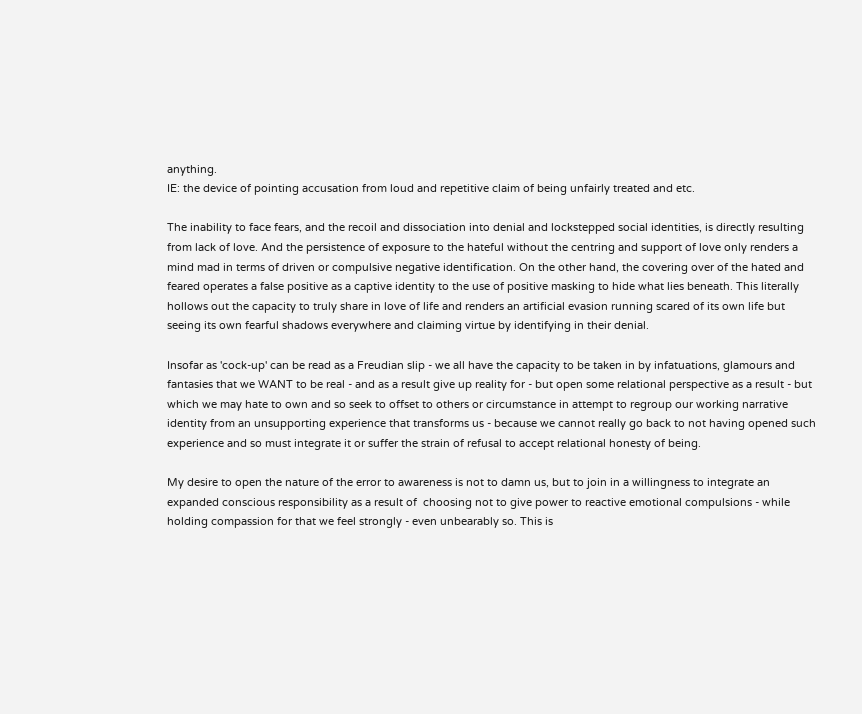anything.
IE: the device of pointing accusation from loud and repetitive claim of being unfairly treated and etc.

The inability to face fears, and the recoil and dissociation into denial and lockstepped social identities, is directly resulting from lack of love. And the persistence of exposure to the hateful without the centring and support of love only renders a mind mad in terms of driven or compulsive negative identification. On the other hand, the covering over of the hated and feared operates a false positive as a captive identity to the use of positive masking to hide what lies beneath. This literally hollows out the capacity to truly share in love of life and renders an artificial evasion running scared of its own life but seeing its own fearful shadows everywhere and claiming virtue by identifying in their denial.

Insofar as 'cock-up' can be read as a Freudian slip - we all have the capacity to be taken in by infatuations, glamours and fantasies that we WANT to be real - and as a result give up reality for - but open some relational perspective as a result - but which we may hate to own and so seek to offset to others or circumstance in attempt to regroup our working narrative identity from an unsupporting experience that transforms us - because we cannot really go back to not having opened such experience and so must integrate it or suffer the strain of refusal to accept relational honesty of being.

My desire to open the nature of the error to awareness is not to damn us, but to join in a willingness to integrate an expanded conscious responsibility as a result of  choosing not to give power to reactive emotional compulsions - while holding compassion for that we feel strongly - even unbearably so. This is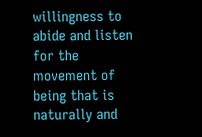willingness to abide and listen for the movement of being that is naturally and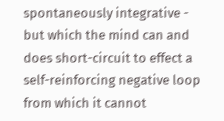spontaneously integrative - but which the mind can and does short-circuit to effect a  self-reinforcing negative loop from which it cannot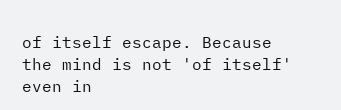of itself escape. Because the mind is not 'of itself' even in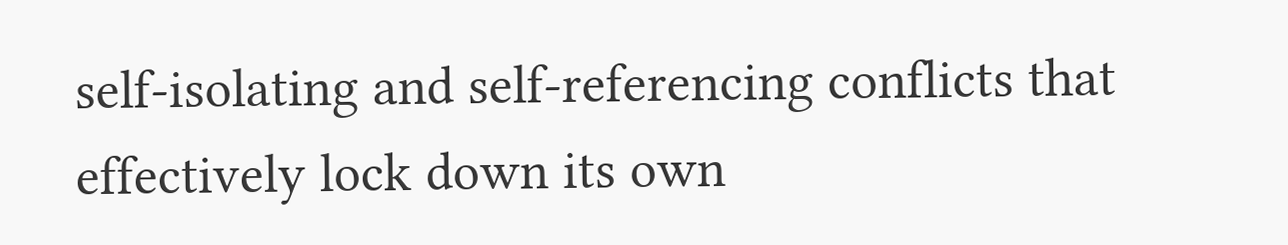self-isolating and self-referencing conflicts that effectively lock down its own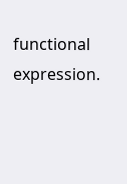functional expression.